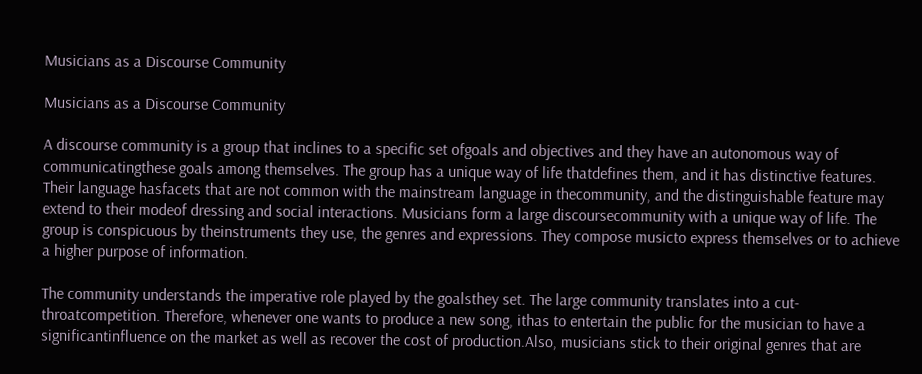Musicians as a Discourse Community

Musicians as a Discourse Community

A discourse community is a group that inclines to a specific set ofgoals and objectives and they have an autonomous way of communicatingthese goals among themselves. The group has a unique way of life thatdefines them, and it has distinctive features. Their language hasfacets that are not common with the mainstream language in thecommunity, and the distinguishable feature may extend to their modeof dressing and social interactions. Musicians form a large discoursecommunity with a unique way of life. The group is conspicuous by theinstruments they use, the genres and expressions. They compose musicto express themselves or to achieve a higher purpose of information.

The community understands the imperative role played by the goalsthey set. The large community translates into a cut-throatcompetition. Therefore, whenever one wants to produce a new song, ithas to entertain the public for the musician to have a significantinfluence on the market as well as recover the cost of production.Also, musicians stick to their original genres that are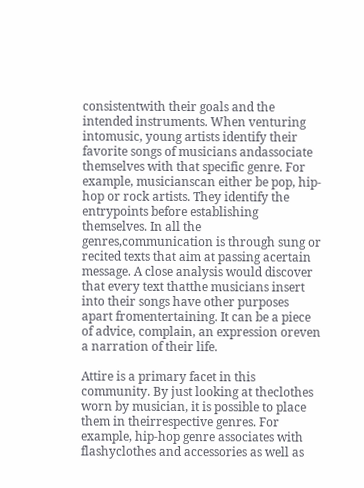consistentwith their goals and the intended instruments. When venturing intomusic, young artists identify their favorite songs of musicians andassociate themselves with that specific genre. For example, musicianscan either be pop, hip-hop or rock artists. They identify the entrypoints before establishing themselves. In all the genres,communication is through sung or recited texts that aim at passing acertain message. A close analysis would discover that every text thatthe musicians insert into their songs have other purposes apart fromentertaining. It can be a piece of advice, complain, an expression oreven a narration of their life.

Attire is a primary facet in this community. By just looking at theclothes worn by musician, it is possible to place them in theirrespective genres. For example, hip-hop genre associates with flashyclothes and accessories as well as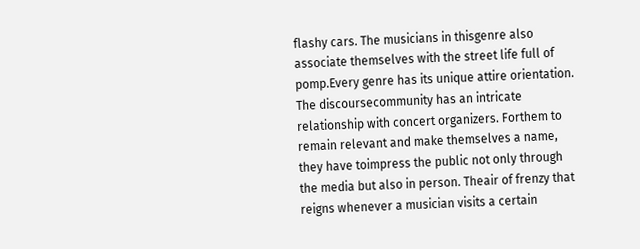flashy cars. The musicians in thisgenre also associate themselves with the street life full of pomp.Every genre has its unique attire orientation. The discoursecommunity has an intricate relationship with concert organizers. Forthem to remain relevant and make themselves a name, they have toimpress the public not only through the media but also in person. Theair of frenzy that reigns whenever a musician visits a certain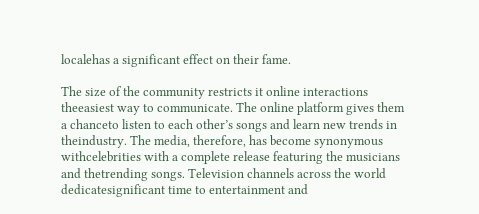localehas a significant effect on their fame.

The size of the community restricts it online interactions theeasiest way to communicate. The online platform gives them a chanceto listen to each other’s songs and learn new trends in theindustry. The media, therefore, has become synonymous withcelebrities with a complete release featuring the musicians and thetrending songs. Television channels across the world dedicatesignificant time to entertainment and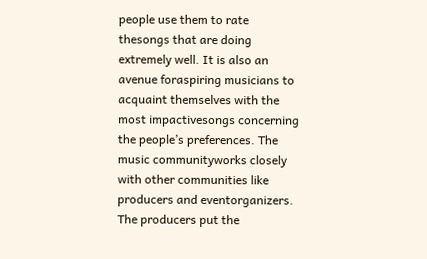people use them to rate thesongs that are doing extremely well. It is also an avenue foraspiring musicians to acquaint themselves with the most impactivesongs concerning the people’s preferences. The music communityworks closely with other communities like producers and eventorganizers. The producers put the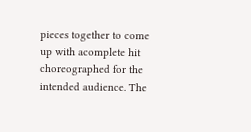pieces together to come up with acomplete hit choreographed for the intended audience. The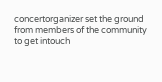concertorganizer set the ground from members of the community to get intouch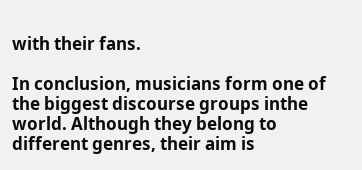with their fans.

In conclusion, musicians form one of the biggest discourse groups inthe world. Although they belong to different genres, their aim is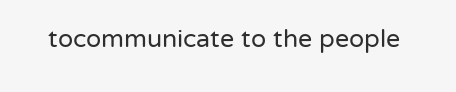tocommunicate to the people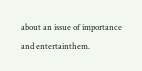about an issue of importance and entertainthem.